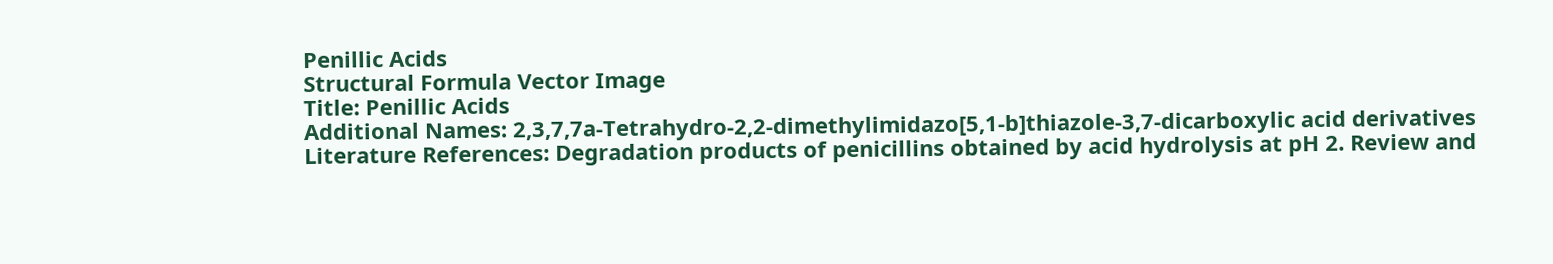Penillic Acids
Structural Formula Vector Image
Title: Penillic Acids
Additional Names: 2,3,7,7a-Tetrahydro-2,2-dimethylimidazo[5,1-b]thiazole-3,7-dicarboxylic acid derivatives
Literature References: Degradation products of penicillins obtained by acid hydrolysis at pH 2. Review and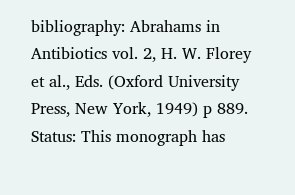bibliography: Abrahams in Antibiotics vol. 2, H. W. Florey et al., Eds. (Oxford University Press, New York, 1949) p 889.
Status: This monograph has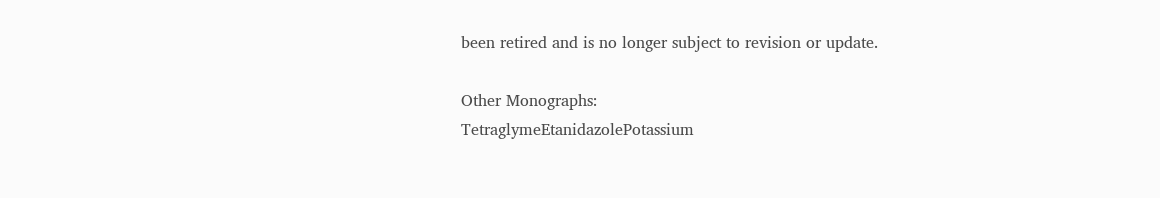been retired and is no longer subject to revision or update.

Other Monographs:
TetraglymeEtanidazolePotassium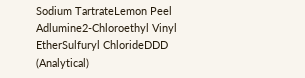Sodium TartrateLemon Peel
Adlumine2-Chloroethyl Vinyl EtherSulfuryl ChlorideDDD (Analytical)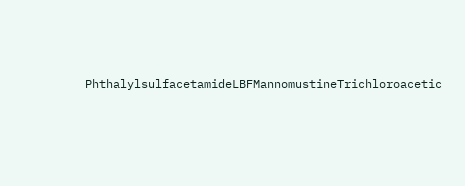PhthalylsulfacetamideLBFMannomustineTrichloroacetic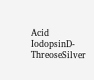Acid
IodopsinD-ThreoseSilver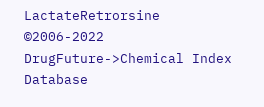LactateRetrorsine
©2006-2022 DrugFuture->Chemical Index Database